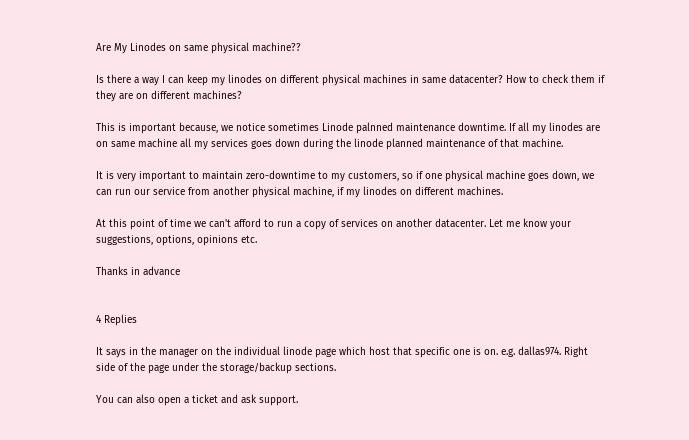Are My Linodes on same physical machine??

Is there a way I can keep my linodes on different physical machines in same datacenter? How to check them if they are on different machines?

This is important because, we notice sometimes Linode palnned maintenance downtime. If all my linodes are on same machine all my services goes down during the linode planned maintenance of that machine.

It is very important to maintain zero-downtime to my customers, so if one physical machine goes down, we can run our service from another physical machine, if my linodes on different machines.

At this point of time we can't afford to run a copy of services on another datacenter. Let me know your suggestions, options, opinions etc.

Thanks in advance


4 Replies

It says in the manager on the individual linode page which host that specific one is on. e.g. dallas974. Right side of the page under the storage/backup sections.

You can also open a ticket and ask support.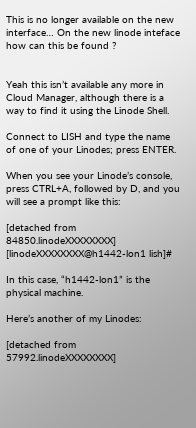This is no longer available on the new interface… On the new linode inteface how can this be found ?


Yeah this isn’t available any more in Cloud Manager, although there is a way to find it using the Linode Shell.

Connect to LISH and type the name of one of your Linodes; press ENTER.

When you see your Linode’s console, press CTRL+A, followed by D, and you will see a prompt like this:

[detached from 84850.linodeXXXXXXXX]
[linodeXXXXXXXX@h1442-lon1 lish]#

In this case, “h1442-lon1” is the physical machine.

Here’s another of my Linodes:

[detached from 57992.linodeXXXXXXXX]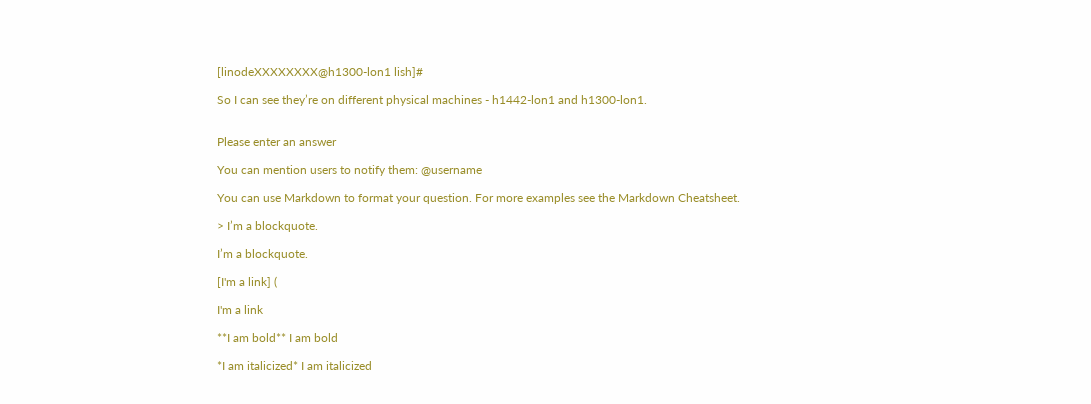[linodeXXXXXXXX@h1300-lon1 lish]#

So I can see they’re on different physical machines - h1442-lon1 and h1300-lon1.


Please enter an answer

You can mention users to notify them: @username

You can use Markdown to format your question. For more examples see the Markdown Cheatsheet.

> I’m a blockquote.

I’m a blockquote.

[I'm a link] (

I'm a link

**I am bold** I am bold

*I am italicized* I am italicized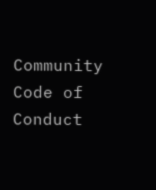Community Code of Conduct